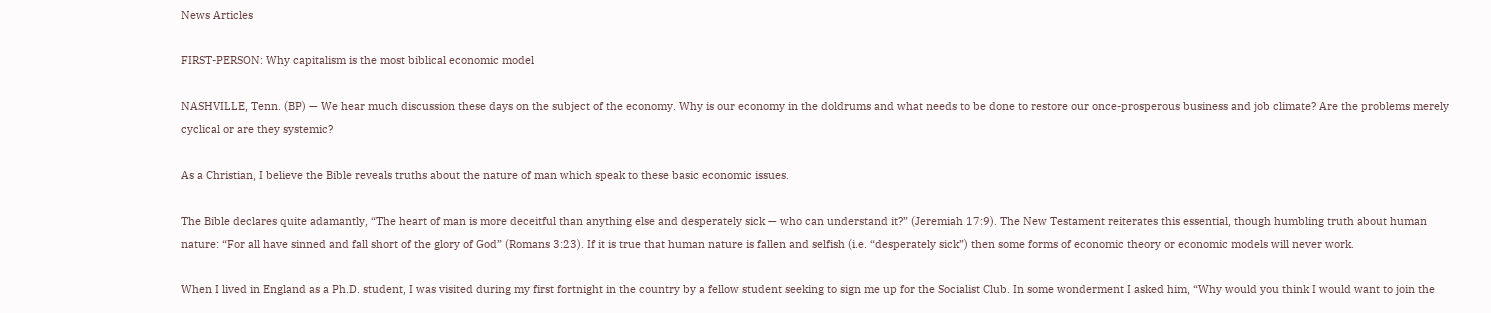News Articles

FIRST-PERSON: Why capitalism is the most biblical economic model

NASHVILLE, Tenn. (BP) — We hear much discussion these days on the subject of the economy. Why is our economy in the doldrums and what needs to be done to restore our once-prosperous business and job climate? Are the problems merely cyclical or are they systemic?

As a Christian, I believe the Bible reveals truths about the nature of man which speak to these basic economic issues.

The Bible declares quite adamantly, “The heart of man is more deceitful than anything else and desperately sick — who can understand it?” (Jeremiah 17:9). The New Testament reiterates this essential, though humbling truth about human nature: “For all have sinned and fall short of the glory of God” (Romans 3:23). If it is true that human nature is fallen and selfish (i.e. “desperately sick”) then some forms of economic theory or economic models will never work.

When I lived in England as a Ph.D. student, I was visited during my first fortnight in the country by a fellow student seeking to sign me up for the Socialist Club. In some wonderment I asked him, “Why would you think I would want to join the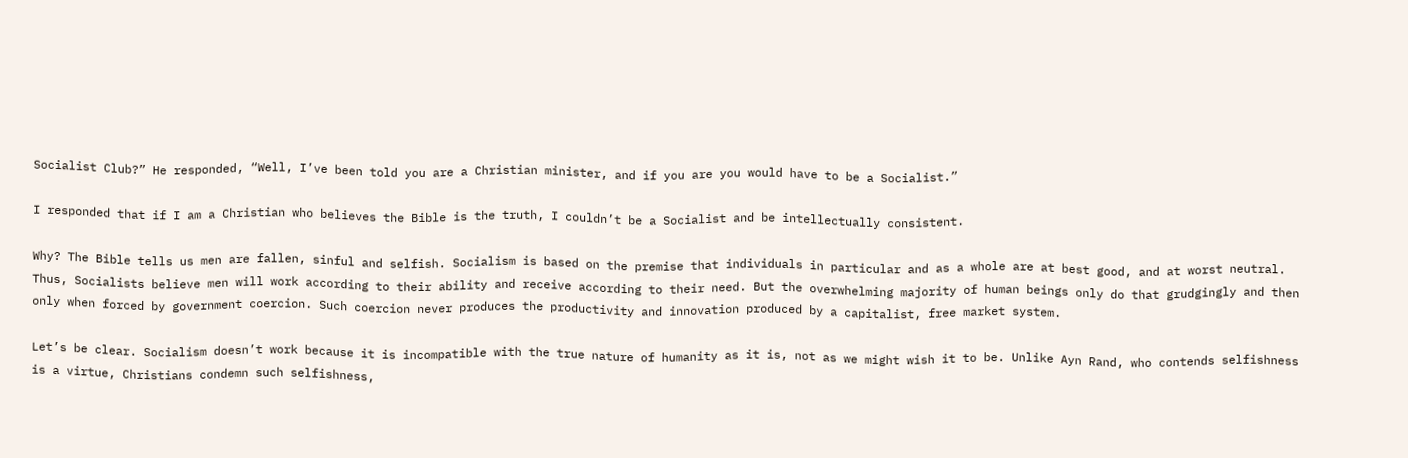Socialist Club?” He responded, “Well, I’ve been told you are a Christian minister, and if you are you would have to be a Socialist.”

I responded that if I am a Christian who believes the Bible is the truth, I couldn’t be a Socialist and be intellectually consistent.

Why? The Bible tells us men are fallen, sinful and selfish. Socialism is based on the premise that individuals in particular and as a whole are at best good, and at worst neutral. Thus, Socialists believe men will work according to their ability and receive according to their need. But the overwhelming majority of human beings only do that grudgingly and then only when forced by government coercion. Such coercion never produces the productivity and innovation produced by a capitalist, free market system.

Let’s be clear. Socialism doesn’t work because it is incompatible with the true nature of humanity as it is, not as we might wish it to be. Unlike Ayn Rand, who contends selfishness is a virtue, Christians condemn such selfishness,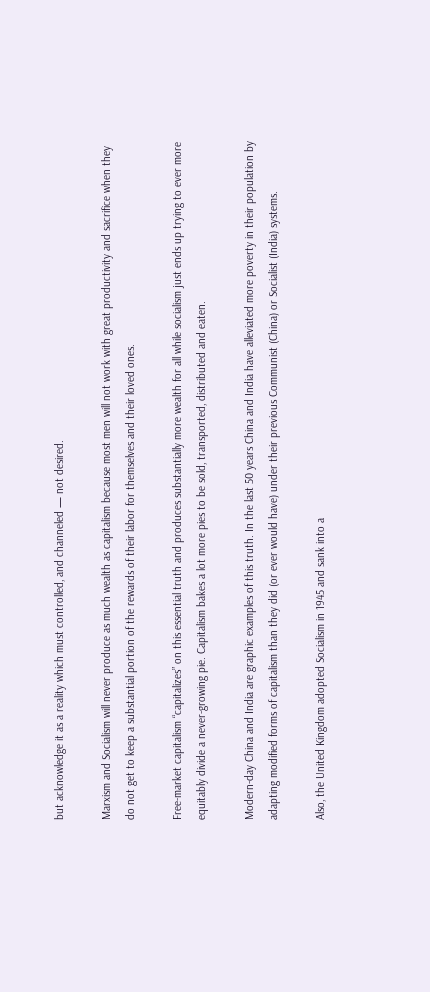but acknowledge it as a reality which must controlled, and channeled — not desired.

Marxism and Socialism will never produce as much wealth as capitalism because most men will not work with great productivity and sacrifice when they do not get to keep a substantial portion of the rewards of their labor for themselves and their loved ones.

Free-market capitalism “capitalizes” on this essential truth and produces substantially more wealth for all while socialism just ends up trying to ever more equitably divide a never-growing pie. Capitalism bakes a lot more pies to be sold, transported, distributed and eaten.

Modern-day China and India are graphic examples of this truth. In the last 50 years China and India have alleviated more poverty in their population by adapting modified forms of capitalism than they did (or ever would have) under their previous Communist (China) or Socialist (India) systems.

Also, the United Kingdom adopted Socialism in 1945 and sank into a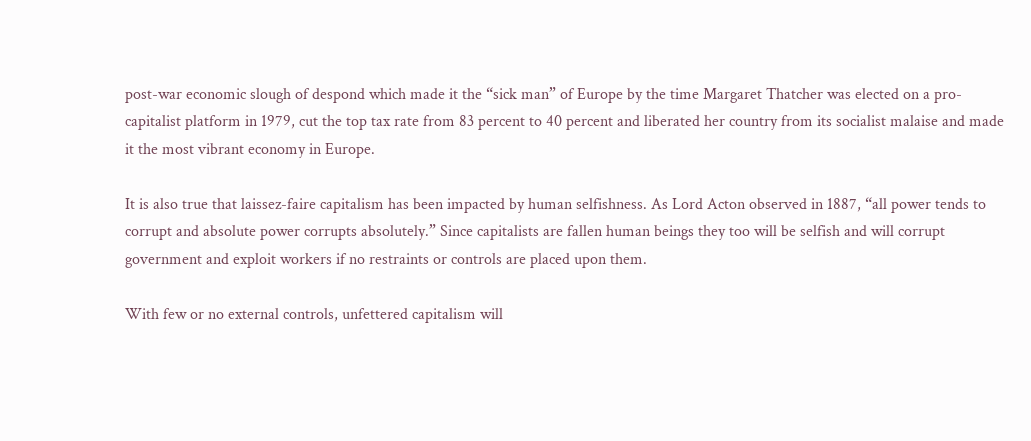post-war economic slough of despond which made it the “sick man” of Europe by the time Margaret Thatcher was elected on a pro-capitalist platform in 1979, cut the top tax rate from 83 percent to 40 percent and liberated her country from its socialist malaise and made it the most vibrant economy in Europe.

It is also true that laissez-faire capitalism has been impacted by human selfishness. As Lord Acton observed in 1887, “all power tends to corrupt and absolute power corrupts absolutely.” Since capitalists are fallen human beings they too will be selfish and will corrupt government and exploit workers if no restraints or controls are placed upon them.

With few or no external controls, unfettered capitalism will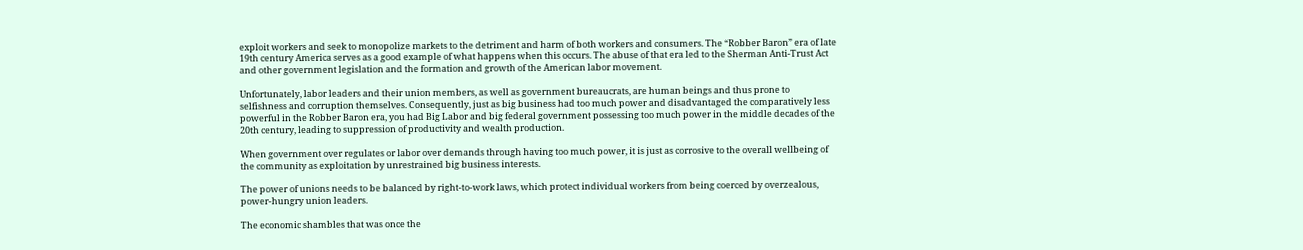exploit workers and seek to monopolize markets to the detriment and harm of both workers and consumers. The “Robber Baron” era of late 19th century America serves as a good example of what happens when this occurs. The abuse of that era led to the Sherman Anti-Trust Act and other government legislation and the formation and growth of the American labor movement.

Unfortunately, labor leaders and their union members, as well as government bureaucrats, are human beings and thus prone to selfishness and corruption themselves. Consequently, just as big business had too much power and disadvantaged the comparatively less powerful in the Robber Baron era, you had Big Labor and big federal government possessing too much power in the middle decades of the 20th century, leading to suppression of productivity and wealth production.

When government over regulates or labor over demands through having too much power, it is just as corrosive to the overall wellbeing of the community as exploitation by unrestrained big business interests.

The power of unions needs to be balanced by right-to-work laws, which protect individual workers from being coerced by overzealous, power-hungry union leaders.

The economic shambles that was once the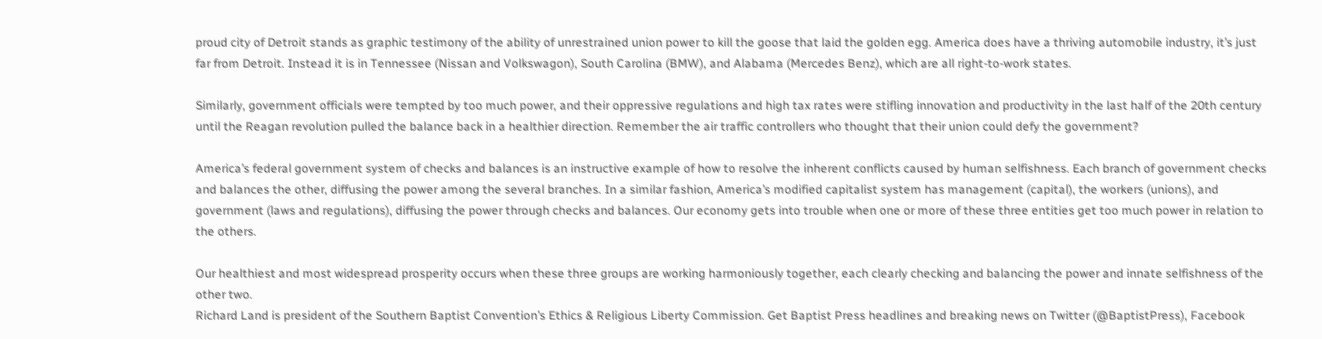proud city of Detroit stands as graphic testimony of the ability of unrestrained union power to kill the goose that laid the golden egg. America does have a thriving automobile industry, it’s just far from Detroit. Instead it is in Tennessee (Nissan and Volkswagon), South Carolina (BMW), and Alabama (Mercedes Benz), which are all right-to-work states.

Similarly, government officials were tempted by too much power, and their oppressive regulations and high tax rates were stifling innovation and productivity in the last half of the 20th century until the Reagan revolution pulled the balance back in a healthier direction. Remember the air traffic controllers who thought that their union could defy the government?

America’s federal government system of checks and balances is an instructive example of how to resolve the inherent conflicts caused by human selfishness. Each branch of government checks and balances the other, diffusing the power among the several branches. In a similar fashion, America’s modified capitalist system has management (capital), the workers (unions), and government (laws and regulations), diffusing the power through checks and balances. Our economy gets into trouble when one or more of these three entities get too much power in relation to the others.

Our healthiest and most widespread prosperity occurs when these three groups are working harmoniously together, each clearly checking and balancing the power and innate selfishness of the other two.
Richard Land is president of the Southern Baptist Convention’s Ethics & Religious Liberty Commission. Get Baptist Press headlines and breaking news on Twitter (@BaptistPress), Facebook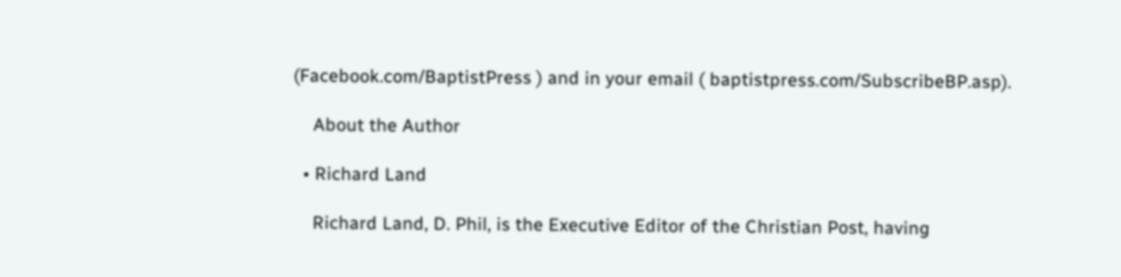(Facebook.com/BaptistPress ) and in your email ( baptistpress.com/SubscribeBP.asp).

    About the Author

  • Richard Land

    Richard Land, D. Phil, is the Executive Editor of the Christian Post, having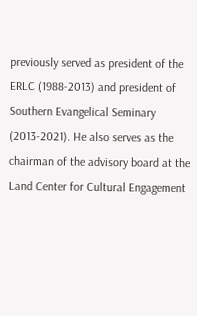previously served as president of the ERLC (1988-2013) and president of Southern Evangelical Seminary (2013-2021). He also serves as the chairman of the advisory board at the Land Center for Cultural Engagement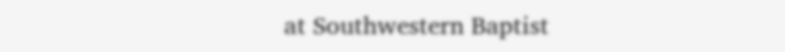at Southwestern Baptist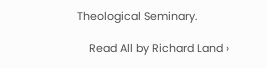Theological Seminary.

    Read All by Richard Land ›